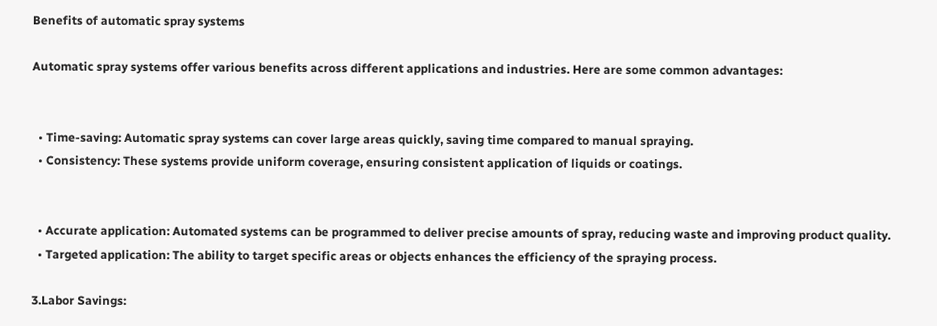Benefits of automatic spray systems

Automatic spray systems offer various benefits across different applications and industries. Here are some common advantages:


  • Time-saving: Automatic spray systems can cover large areas quickly, saving time compared to manual spraying.
  • Consistency: These systems provide uniform coverage, ensuring consistent application of liquids or coatings.


  • Accurate application: Automated systems can be programmed to deliver precise amounts of spray, reducing waste and improving product quality.
  • Targeted application: The ability to target specific areas or objects enhances the efficiency of the spraying process.

3.Labor Savings: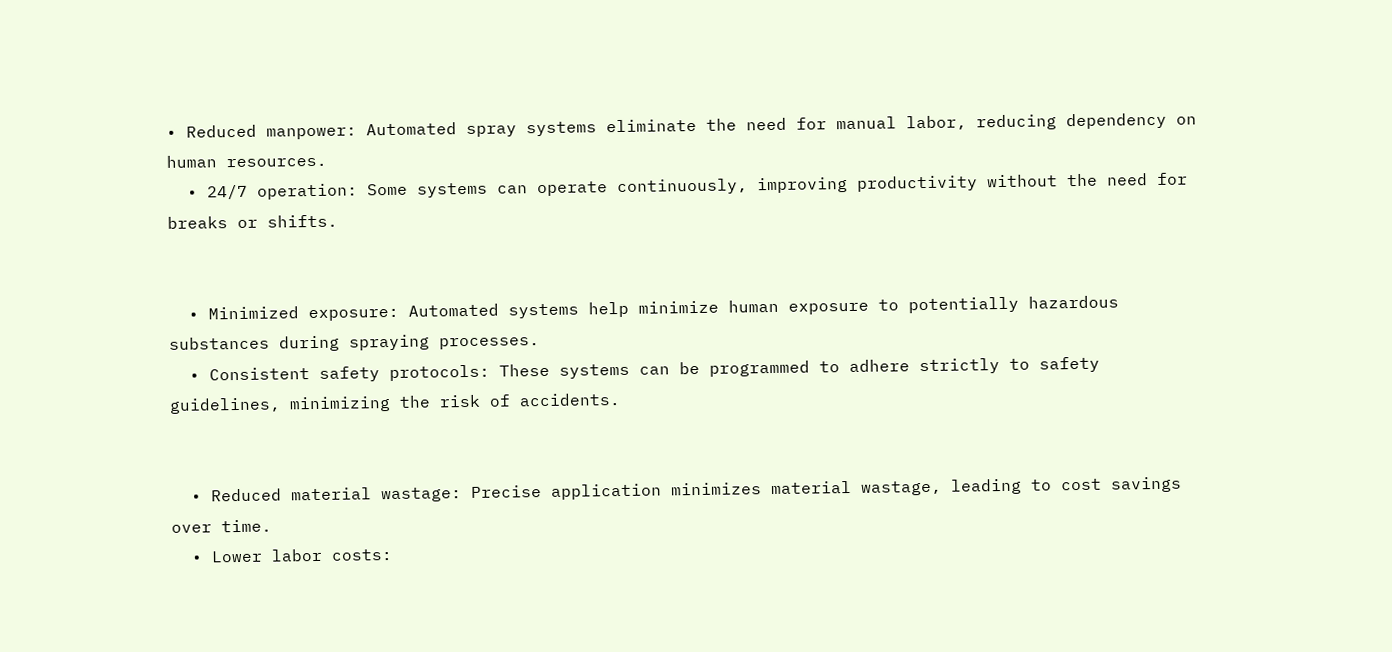• Reduced manpower: Automated spray systems eliminate the need for manual labor, reducing dependency on human resources.
  • 24/7 operation: Some systems can operate continuously, improving productivity without the need for breaks or shifts.


  • Minimized exposure: Automated systems help minimize human exposure to potentially hazardous substances during spraying processes.
  • Consistent safety protocols: These systems can be programmed to adhere strictly to safety guidelines, minimizing the risk of accidents.


  • Reduced material wastage: Precise application minimizes material wastage, leading to cost savings over time.
  • Lower labor costs: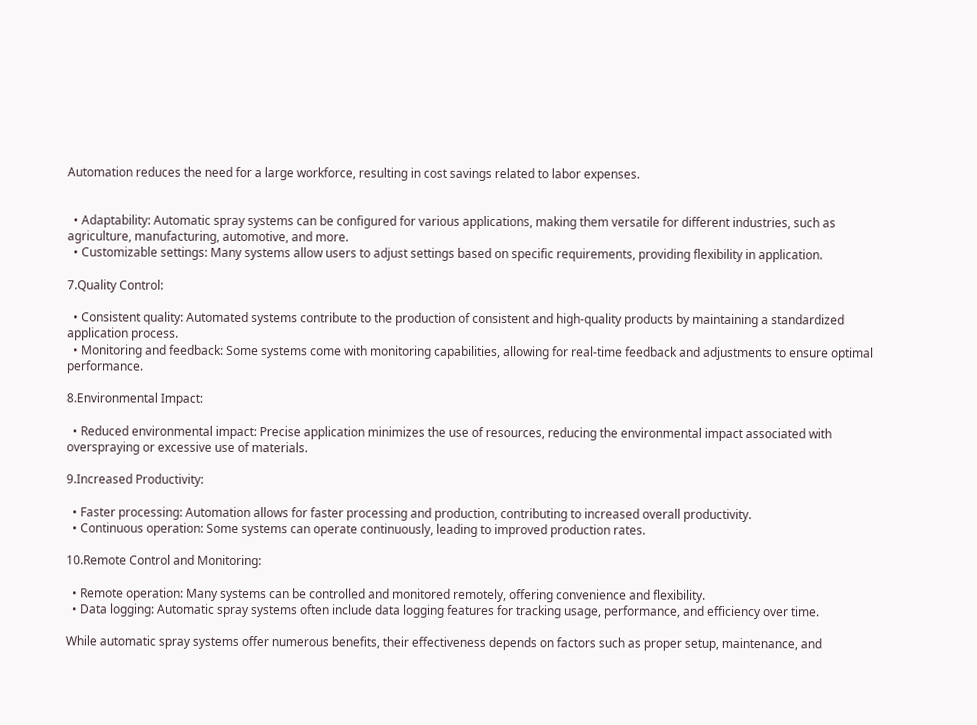Automation reduces the need for a large workforce, resulting in cost savings related to labor expenses.


  • Adaptability: Automatic spray systems can be configured for various applications, making them versatile for different industries, such as agriculture, manufacturing, automotive, and more.
  • Customizable settings: Many systems allow users to adjust settings based on specific requirements, providing flexibility in application.

7.Quality Control:

  • Consistent quality: Automated systems contribute to the production of consistent and high-quality products by maintaining a standardized application process.
  • Monitoring and feedback: Some systems come with monitoring capabilities, allowing for real-time feedback and adjustments to ensure optimal performance.

8.Environmental Impact:

  • Reduced environmental impact: Precise application minimizes the use of resources, reducing the environmental impact associated with overspraying or excessive use of materials.

9.Increased Productivity:

  • Faster processing: Automation allows for faster processing and production, contributing to increased overall productivity.
  • Continuous operation: Some systems can operate continuously, leading to improved production rates.

10.Remote Control and Monitoring:

  • Remote operation: Many systems can be controlled and monitored remotely, offering convenience and flexibility.
  • Data logging: Automatic spray systems often include data logging features for tracking usage, performance, and efficiency over time.

While automatic spray systems offer numerous benefits, their effectiveness depends on factors such as proper setup, maintenance, and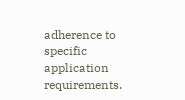adherence to specific application requirements.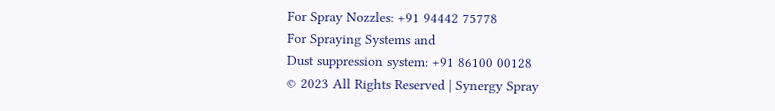For Spray Nozzles: +91 94442 75778
For Spraying Systems and
Dust suppression system: +91 86100 00128
© 2023 All Rights Reserved | Synergy Spray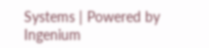Systems | Powered by Ingenium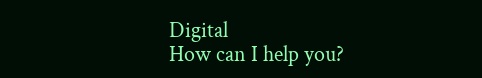Digital
How can I help you?